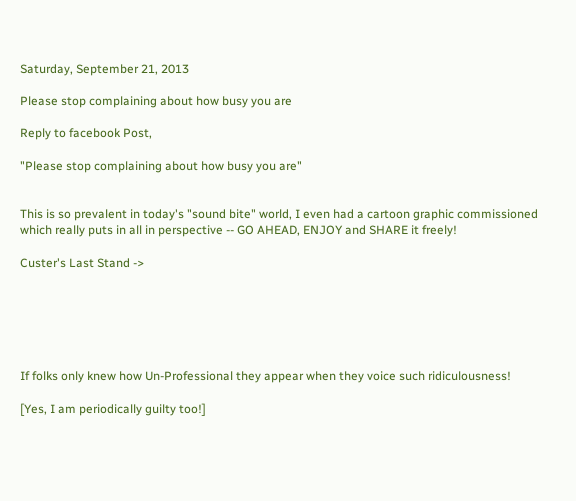Saturday, September 21, 2013

Please stop complaining about how busy you are

Reply to facebook Post,

"Please stop complaining about how busy you are"


This is so prevalent in today's "sound bite" world, I even had a cartoon graphic commissioned which really puts in all in perspective -- GO AHEAD, ENJOY and SHARE it freely!

Custer's Last Stand ->






If folks only knew how Un-Professional they appear when they voice such ridiculousness!

[Yes, I am periodically guilty too!]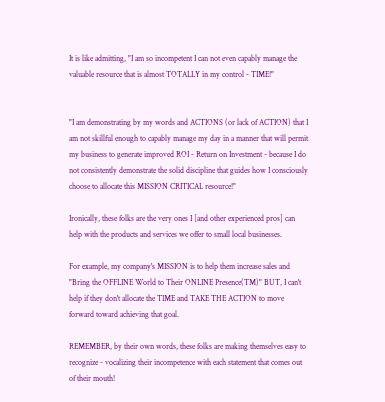It is like admitting, "I am so incompetent I can not even capably manage the valuable resource that is almost TOTALLY in my control - TIME!"


"I am demonstrating by my words and ACTIONS (or lack of ACTION) that I am not skillful enough to capably manage my day in a manner that will permit my business to generate improved ROI - Return on Investment - because I do not consistently demonstrate the solid discipline that guides how I consciously choose to allocate this MISSION CRITICAL resource!"

Ironically, these folks are the very ones I [and other experienced pros] can help with the products and services we offer to small local businesses.

For example, my company's MISSION is to help them increase sales and "Bring the OFFLINE World to Their ONLINE Presence(TM)" BUT, I can't help if they don't allocate the TIME and TAKE THE ACTION to move forward toward achieving that goal.

REMEMBER, by their own words, these folks are making themselves easy to recognize - vocalizing their incompetence with each statement that comes out of their mouth!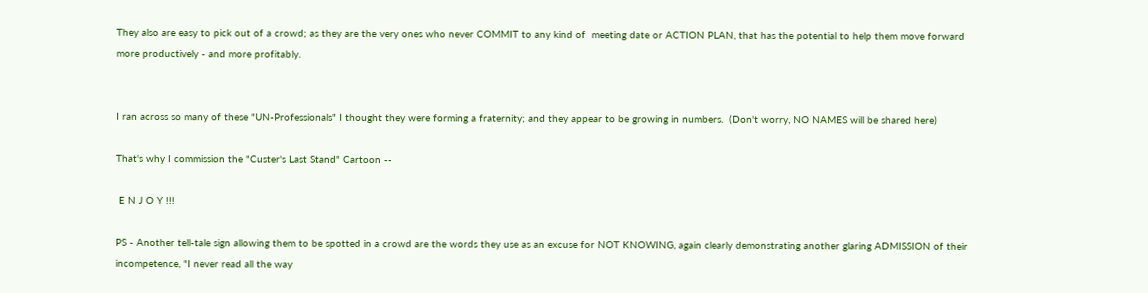They also are easy to pick out of a crowd; as they are the very ones who never COMMIT to any kind of  meeting date or ACTION PLAN, that has the potential to help them move forward more productively - and more profitably.


I ran across so many of these "UN-Professionals" I thought they were forming a fraternity; and they appear to be growing in numbers.  (Don't worry, NO NAMES will be shared here)

That's why I commission the "Custer's Last Stand" Cartoon --

 E N J O Y !!!

PS - Another tell-tale sign allowing them to be spotted in a crowd are the words they use as an excuse for NOT KNOWING, again clearly demonstrating another glaring ADMISSION of their incompetence, "I never read all the way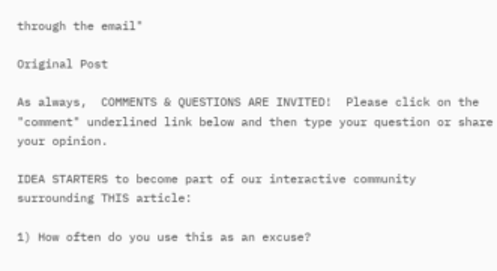through the email"

Original Post

As always,  COMMENTS & QUESTIONS ARE INVITED!  Please click on the "comment" underlined link below and then type your question or share your opinion.

IDEA STARTERS to become part of our interactive community surrounding THIS article:

1) How often do you use this as an excuse?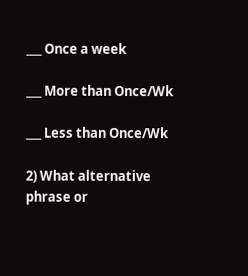___ Once a week

___ More than Once/Wk

___ Less than Once/Wk

2) What alternative phrase or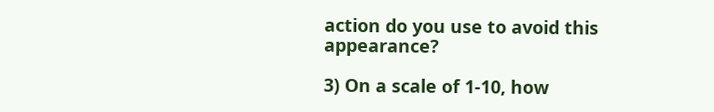action do you use to avoid this appearance?

3) On a scale of 1-10, how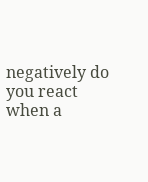negatively do you react when a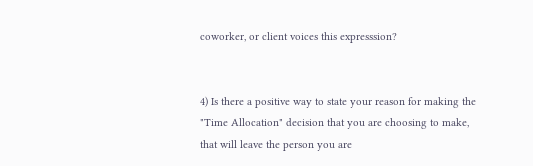coworker, or client voices this expresssion?


4) Is there a positive way to state your reason for making the "Time Allocation" decision that you are choosing to make, that will leave the person you are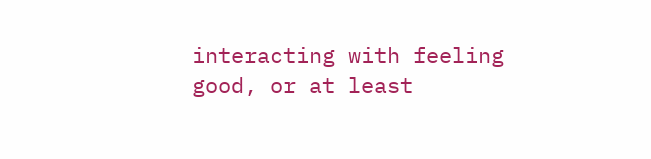interacting with feeling good, or at least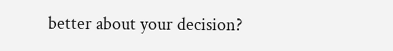better about your decision?